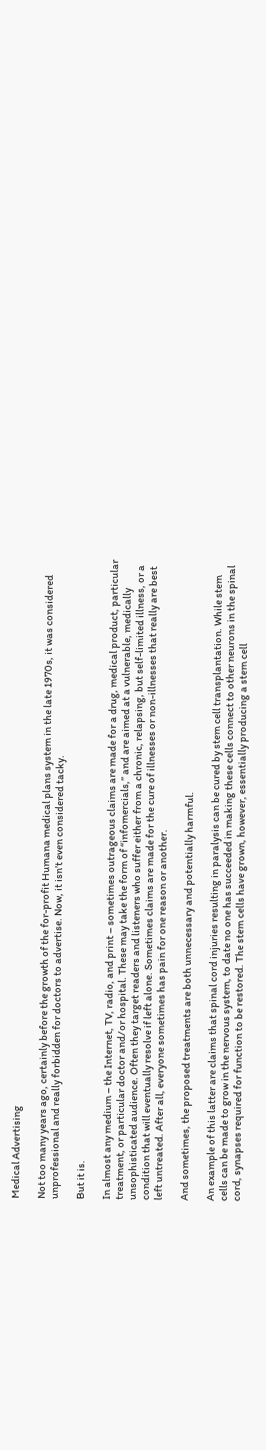Medical Advertising

Not too many years ago, certainly before the growth of the for-profit Humana medical plans system in the late 1970s, it was considered unprofessional and really forbidden for doctors to advertise. Now, it isn’t even considered tacky.

But it is.

In almost any medium – the Internet, TV, radio, and print – sometimes outrageous claims are made for a drug, medical product, particular treatment, or particular doctor and/or hospital. These may take the form of “infomercials,” and are aimed at a vulnerable, medically unsophisticated audience. Often they target readers and listeners who suffer either from a chronic, relapsing, but self-limited illness, or a condition that will eventually resolve if left alone. Sometimes claims are made for the cure of illnesses or non-illnesses that really are best left untreated. After all, everyone sometimes has pain for one reason or another.

And sometimes, the proposed treatments are both unnecessary and potentially harmful.

An example of this latter are claims that spinal cord injuries resulting in paralysis can be cured by stem cell transplantation. While stem cells can be made to grow in the nervous system, to date no one has succeeded in making these cells connect to other neurons in the spinal cord, synapses required for function to be restored. The stem cells have grown, however, essentially producing a stem cell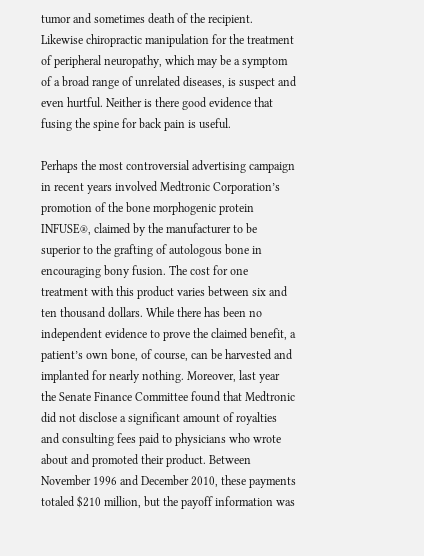tumor and sometimes death of the recipient. Likewise chiropractic manipulation for the treatment of peripheral neuropathy, which may be a symptom of a broad range of unrelated diseases, is suspect and even hurtful. Neither is there good evidence that fusing the spine for back pain is useful.

Perhaps the most controversial advertising campaign in recent years involved Medtronic Corporation’s promotion of the bone morphogenic protein INFUSE®, claimed by the manufacturer to be superior to the grafting of autologous bone in encouraging bony fusion. The cost for one treatment with this product varies between six and ten thousand dollars. While there has been no independent evidence to prove the claimed benefit, a patient’s own bone, of course, can be harvested and implanted for nearly nothing. Moreover, last year the Senate Finance Committee found that Medtronic did not disclose a significant amount of royalties and consulting fees paid to physicians who wrote about and promoted their product. Between November 1996 and December 2010, these payments totaled $210 million, but the payoff information was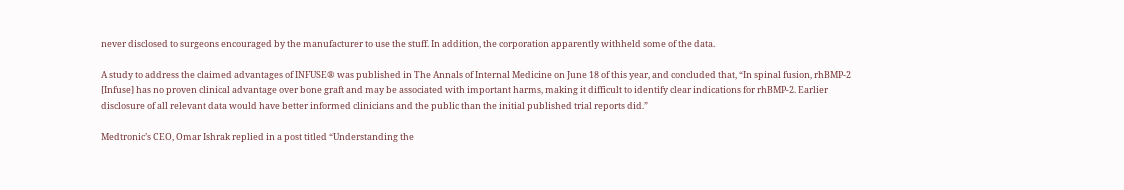never disclosed to surgeons encouraged by the manufacturer to use the stuff. In addition, the corporation apparently withheld some of the data.

A study to address the claimed advantages of INFUSE® was published in The Annals of Internal Medicine on June 18 of this year, and concluded that, “In spinal fusion, rhBMP-2 [Infuse] has no proven clinical advantage over bone graft and may be associated with important harms, making it difficult to identify clear indications for rhBMP-2. Earlier disclosure of all relevant data would have better informed clinicians and the public than the initial published trial reports did.”

Medtronic’s CEO, Omar Ishrak replied in a post titled “Understanding the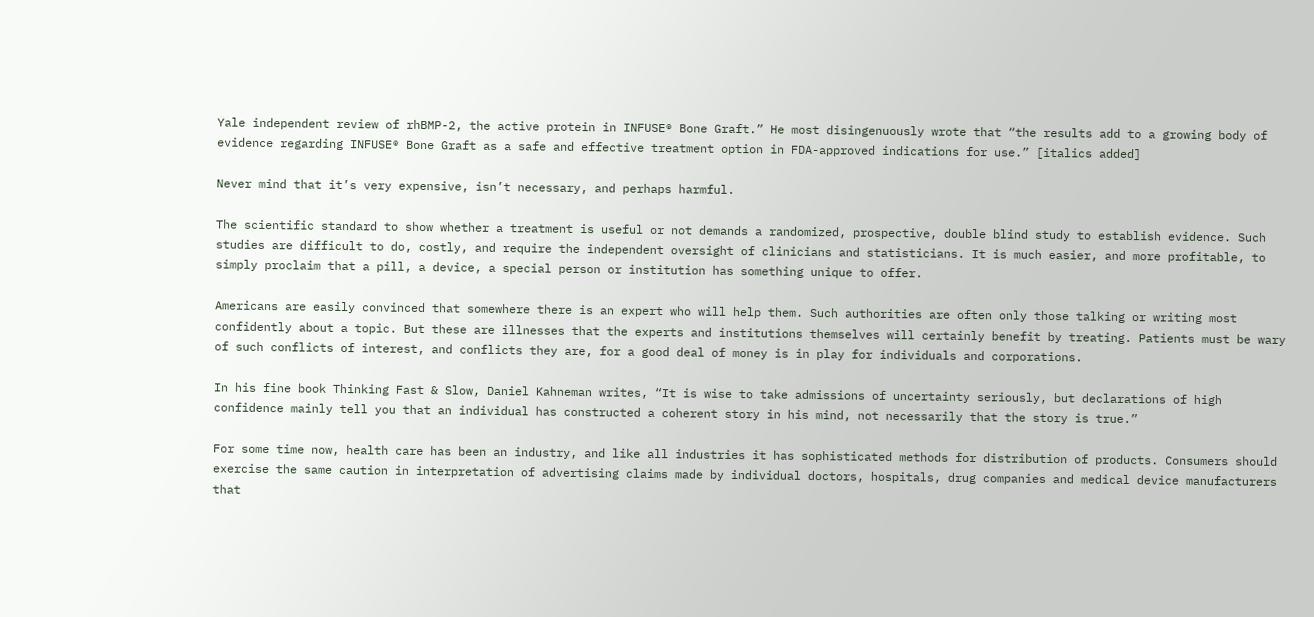Yale independent review of rhBMP-2, the active protein in INFUSE® Bone Graft.” He most disingenuously wrote that “the results add to a growing body of evidence regarding INFUSE® Bone Graft as a safe and effective treatment option in FDA-approved indications for use.” [italics added]

Never mind that it’s very expensive, isn’t necessary, and perhaps harmful.

The scientific standard to show whether a treatment is useful or not demands a randomized, prospective, double blind study to establish evidence. Such studies are difficult to do, costly, and require the independent oversight of clinicians and statisticians. It is much easier, and more profitable, to simply proclaim that a pill, a device, a special person or institution has something unique to offer.

Americans are easily convinced that somewhere there is an expert who will help them. Such authorities are often only those talking or writing most confidently about a topic. But these are illnesses that the experts and institutions themselves will certainly benefit by treating. Patients must be wary of such conflicts of interest, and conflicts they are, for a good deal of money is in play for individuals and corporations.

In his fine book Thinking Fast & Slow, Daniel Kahneman writes, “It is wise to take admissions of uncertainty seriously, but declarations of high confidence mainly tell you that an individual has constructed a coherent story in his mind, not necessarily that the story is true.”

For some time now, health care has been an industry, and like all industries it has sophisticated methods for distribution of products. Consumers should exercise the same caution in interpretation of advertising claims made by individual doctors, hospitals, drug companies and medical device manufacturers that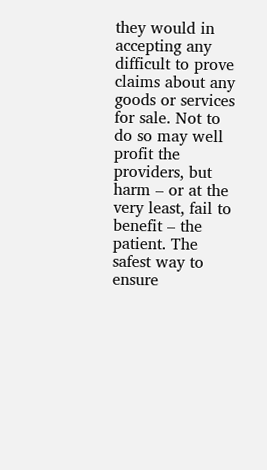they would in accepting any difficult to prove claims about any goods or services for sale. Not to do so may well profit the providers, but harm – or at the very least, fail to benefit – the patient. The safest way to ensure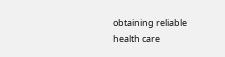obtaining reliable health care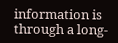information is through a long-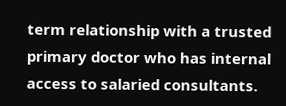term relationship with a trusted primary doctor who has internal access to salaried consultants.